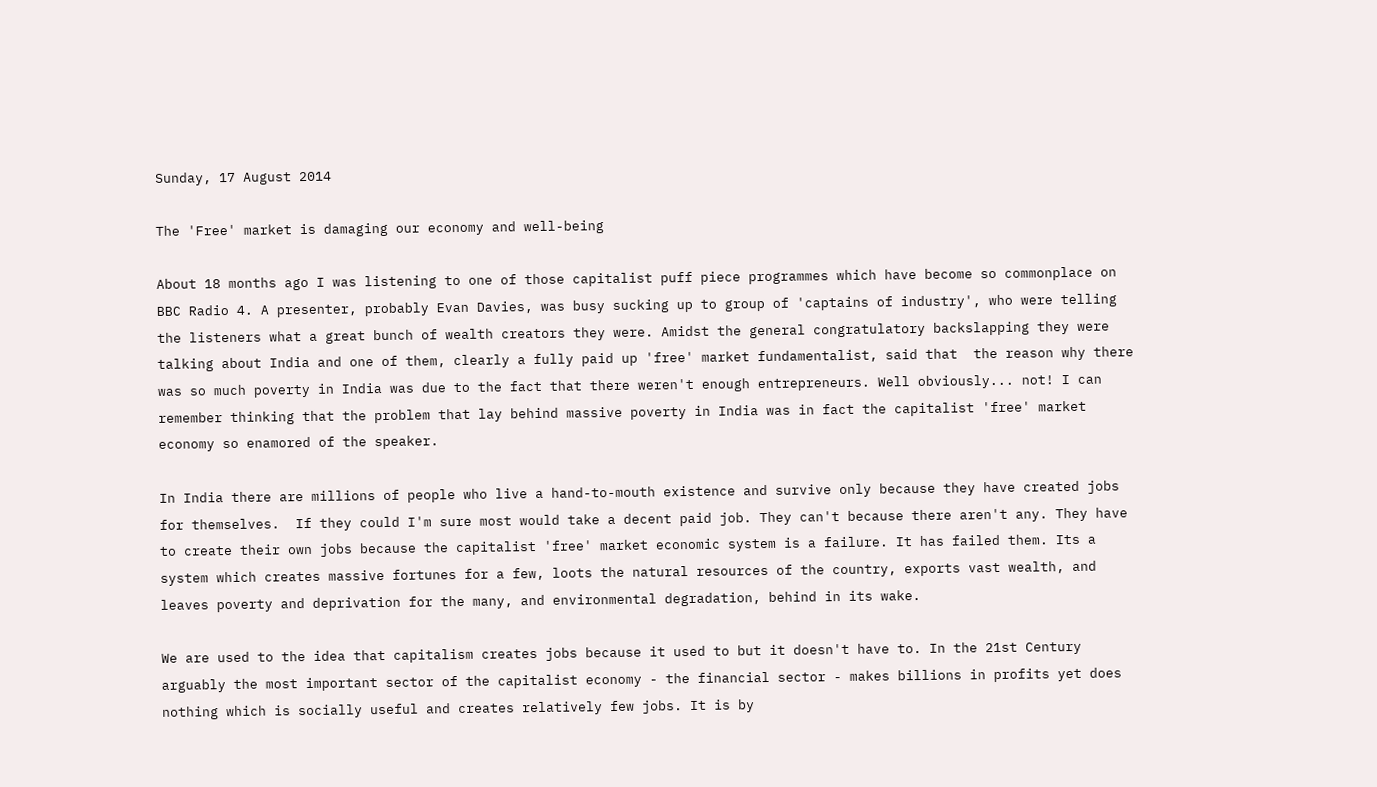Sunday, 17 August 2014

The 'Free' market is damaging our economy and well-being

About 18 months ago I was listening to one of those capitalist puff piece programmes which have become so commonplace on BBC Radio 4. A presenter, probably Evan Davies, was busy sucking up to group of 'captains of industry', who were telling the listeners what a great bunch of wealth creators they were. Amidst the general congratulatory backslapping they were talking about India and one of them, clearly a fully paid up 'free' market fundamentalist, said that  the reason why there was so much poverty in India was due to the fact that there weren't enough entrepreneurs. Well obviously... not! I can remember thinking that the problem that lay behind massive poverty in India was in fact the capitalist 'free' market economy so enamored of the speaker.

In India there are millions of people who live a hand-to-mouth existence and survive only because they have created jobs for themselves.  If they could I'm sure most would take a decent paid job. They can't because there aren't any. They have to create their own jobs because the capitalist 'free' market economic system is a failure. It has failed them. Its a system which creates massive fortunes for a few, loots the natural resources of the country, exports vast wealth, and leaves poverty and deprivation for the many, and environmental degradation, behind in its wake.

We are used to the idea that capitalism creates jobs because it used to but it doesn't have to. In the 21st Century arguably the most important sector of the capitalist economy - the financial sector - makes billions in profits yet does nothing which is socially useful and creates relatively few jobs. It is by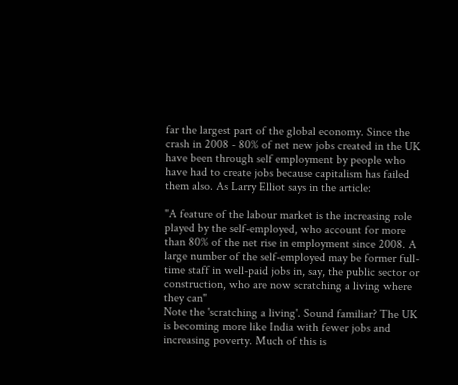far the largest part of the global economy. Since the crash in 2008 - 80% of net new jobs created in the UK have been through self employment by people who have had to create jobs because capitalism has failed them also. As Larry Elliot says in the article:

"A feature of the labour market is the increasing role played by the self-employed, who account for more than 80% of the net rise in employment since 2008. A large number of the self-employed may be former full-time staff in well-paid jobs in, say, the public sector or construction, who are now scratching a living where they can"
Note the 'scratching a living'. Sound familiar? The UK is becoming more like India with fewer jobs and increasing poverty. Much of this is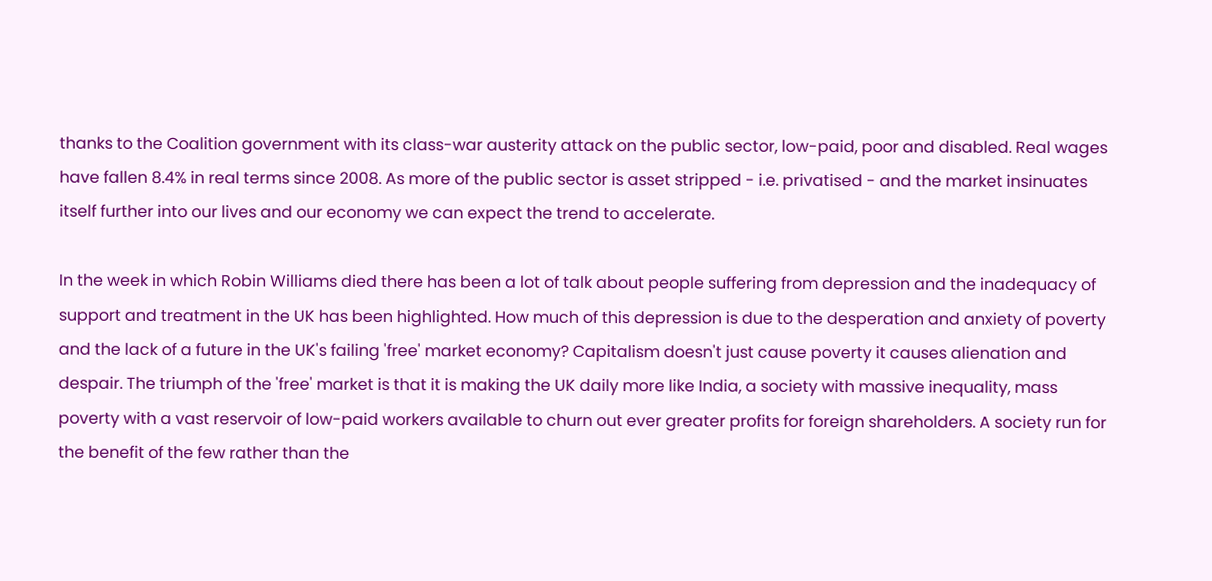thanks to the Coalition government with its class-war austerity attack on the public sector, low-paid, poor and disabled. Real wages have fallen 8.4% in real terms since 2008. As more of the public sector is asset stripped - i.e. privatised - and the market insinuates itself further into our lives and our economy we can expect the trend to accelerate.

In the week in which Robin Williams died there has been a lot of talk about people suffering from depression and the inadequacy of support and treatment in the UK has been highlighted. How much of this depression is due to the desperation and anxiety of poverty and the lack of a future in the UK's failing 'free' market economy? Capitalism doesn't just cause poverty it causes alienation and despair. The triumph of the 'free' market is that it is making the UK daily more like India, a society with massive inequality, mass poverty with a vast reservoir of low-paid workers available to churn out ever greater profits for foreign shareholders. A society run for the benefit of the few rather than the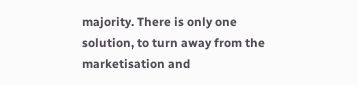majority. There is only one solution, to turn away from the marketisation and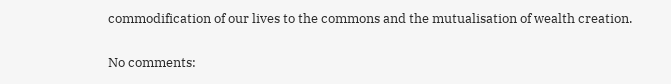commodification of our lives to the commons and the mutualisation of wealth creation.

No comments: